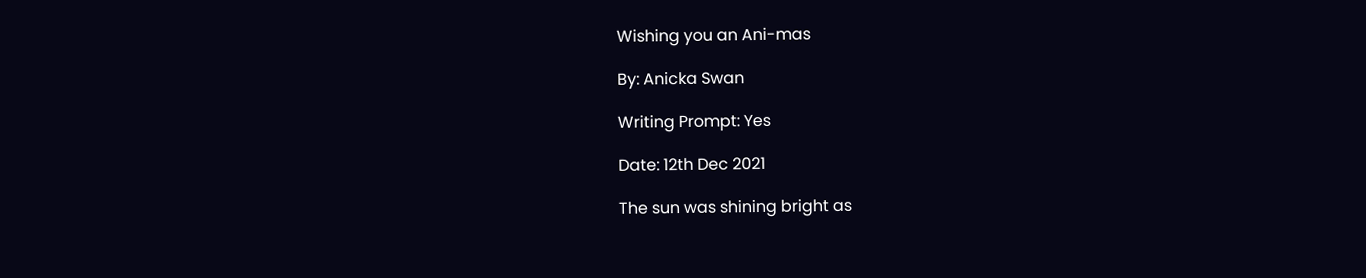Wishing you an Ani-mas

By: Anicka Swan

Writing Prompt: Yes

Date: 12th Dec 2021

The sun was shining bright as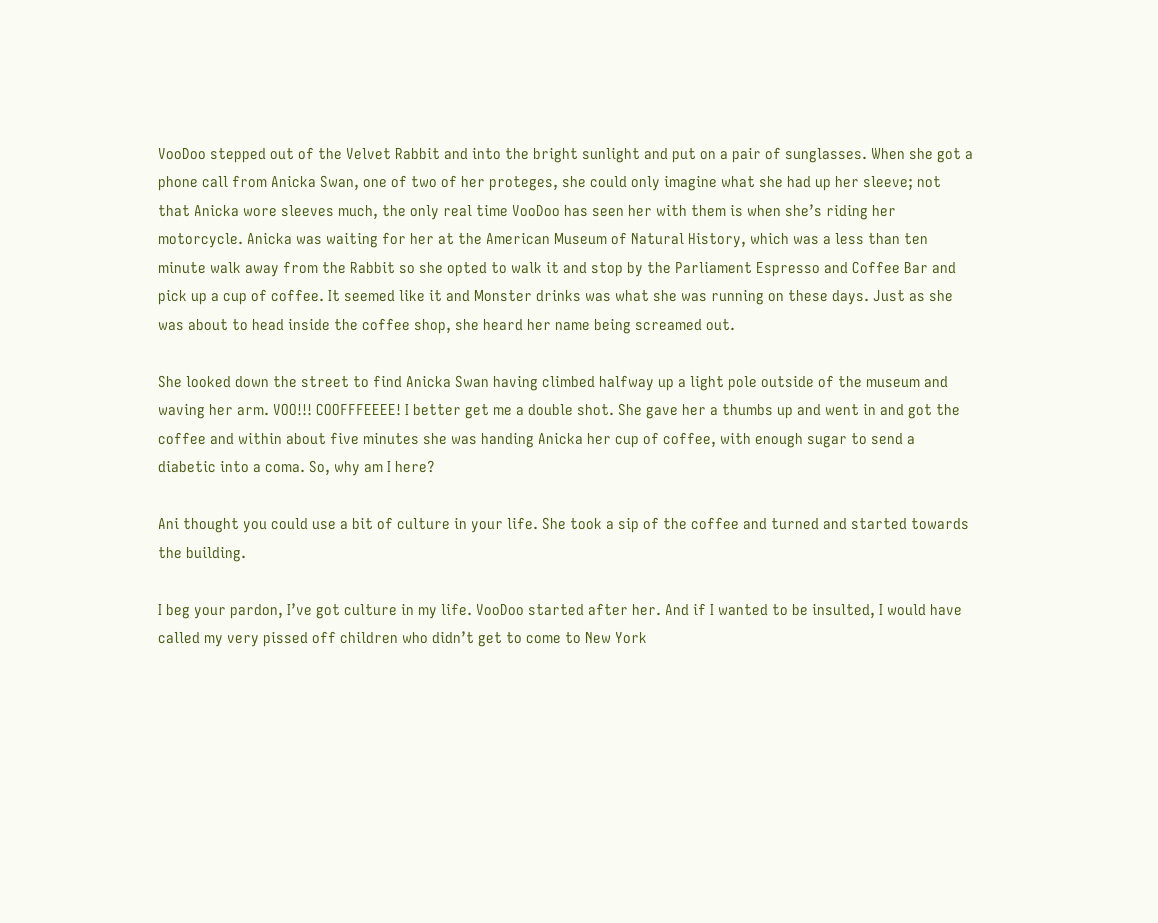VooDoo stepped out of the Velvet Rabbit and into the bright sunlight and put on a pair of sunglasses. When she got a phone call from Anicka Swan, one of two of her proteges, she could only imagine what she had up her sleeve; not that Anicka wore sleeves much, the only real time VooDoo has seen her with them is when she’s riding her motorcycle. Anicka was waiting for her at the American Museum of Natural History, which was a less than ten minute walk away from the Rabbit so she opted to walk it and stop by the Parliament Espresso and Coffee Bar and pick up a cup of coffee. It seemed like it and Monster drinks was what she was running on these days. Just as she was about to head inside the coffee shop, she heard her name being screamed out.

She looked down the street to find Anicka Swan having climbed halfway up a light pole outside of the museum and waving her arm. VOO!!! COOFFFEEEE! I better get me a double shot. She gave her a thumbs up and went in and got the coffee and within about five minutes she was handing Anicka her cup of coffee, with enough sugar to send a diabetic into a coma. So, why am I here?

Ani thought you could use a bit of culture in your life. She took a sip of the coffee and turned and started towards the building.

I beg your pardon, I’ve got culture in my life. VooDoo started after her. And if I wanted to be insulted, I would have called my very pissed off children who didn’t get to come to New York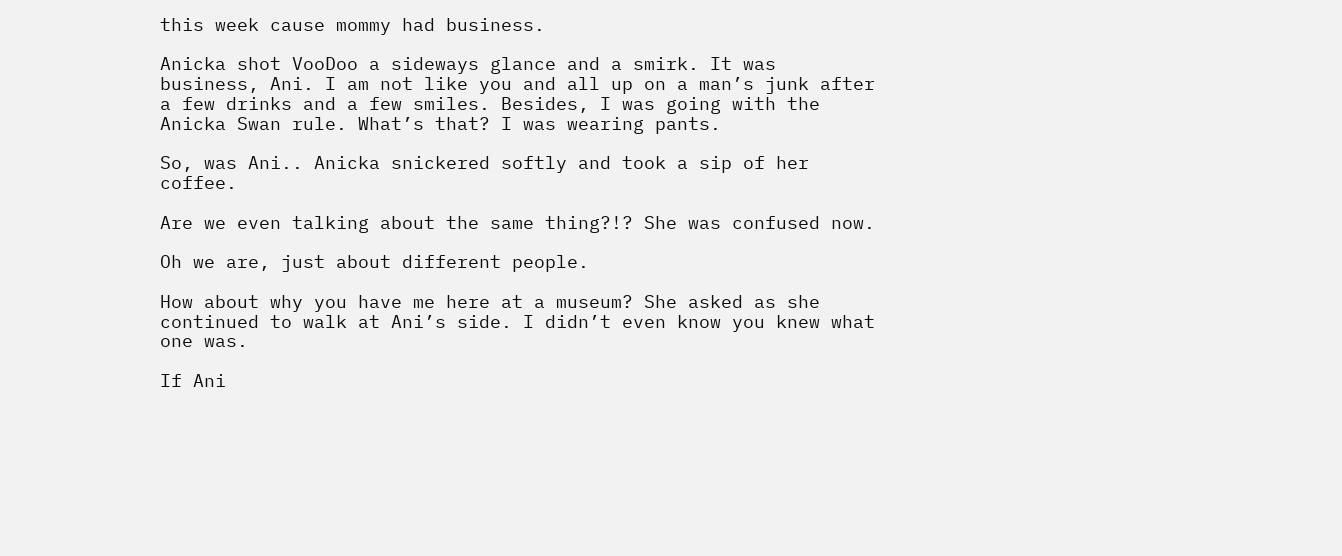this week cause mommy had business.

Anicka shot VooDoo a sideways glance and a smirk. It was business, Ani. I am not like you and all up on a man’s junk after a few drinks and a few smiles. Besides, I was going with the Anicka Swan rule. What’s that? I was wearing pants.

So, was Ani.. Anicka snickered softly and took a sip of her coffee.

Are we even talking about the same thing?!? She was confused now.

Oh we are, just about different people.

How about why you have me here at a museum? She asked as she continued to walk at Ani’s side. I didn’t even know you knew what one was.

If Ani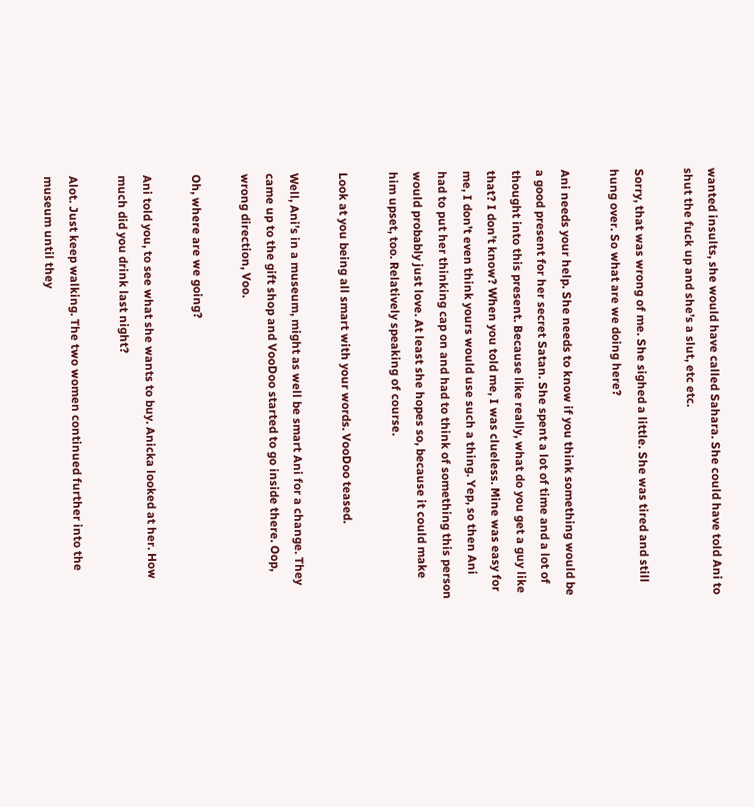wanted insults, she would have called Sahara. She could have told Ani to shut the fuck up and she’s a slut, etc etc.

Sorry, that was wrong of me. She sighed a little. She was tired and still hung over. So what are we doing here?

Ani needs your help. She needs to know if you think something would be a good present for her secret Satan. She spent a lot of time and a lot of thought into this present. Because like really, what do you get a guy like that? I don’t know? When you told me, I was clueless. Mine was easy for me, I don’t even think yours would use such a thing. Yep, so then Ani had to put her thinking cap on and had to think of something this person would probably just love. At least she hopes so, because it could make him upset, too. Relatively speaking of course.

Look at you being all smart with your words. VooDoo teased.

Well, Ani’s in a museum, might as well be smart Ani for a change. They came up to the gift shop and VooDoo started to go inside there. Oop, wrong direction, Voo.

Oh, where are we going?

Ani told you, to see what she wants to buy. Anicka looked at her. How much did you drink last night?

Alot. Just keep walking. The two women continued further into the museum until they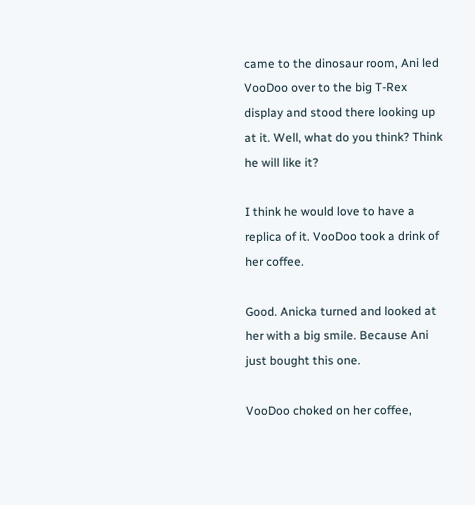came to the dinosaur room, Ani led VooDoo over to the big T-Rex display and stood there looking up at it. Well, what do you think? Think he will like it?

I think he would love to have a replica of it. VooDoo took a drink of her coffee.

Good. Anicka turned and looked at her with a big smile. Because Ani just bought this one.

VooDoo choked on her coffee,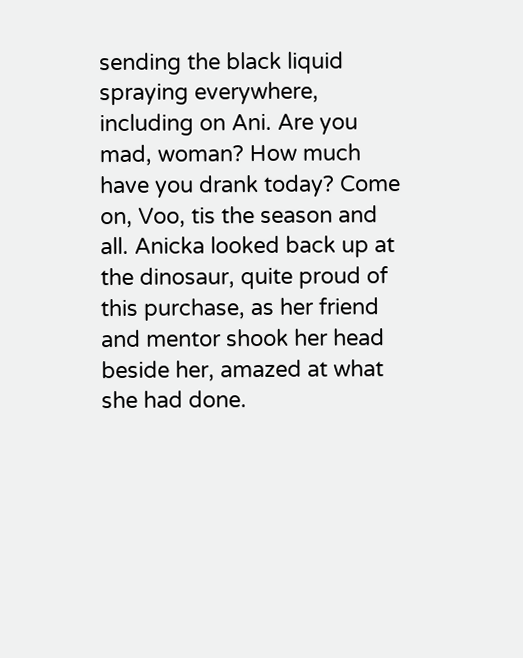sending the black liquid spraying everywhere, including on Ani. Are you mad, woman? How much have you drank today? Come on, Voo, tis the season and all. Anicka looked back up at the dinosaur, quite proud of this purchase, as her friend and mentor shook her head beside her, amazed at what she had done.